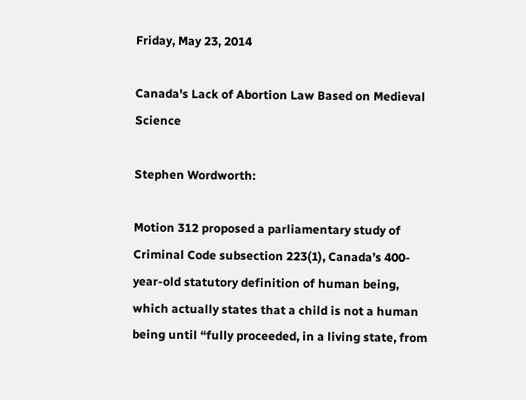Friday, May 23, 2014

Canada's Lack of Abortion Law Based on Medieval Science

Stephen Wordworth:

Motion 312 proposed a parliamentary study of Criminal Code subsection 223(1), Canada’s 400-year-old statutory definition of human being, which actually states that a child is not a human being until “fully proceeded, in a living state, from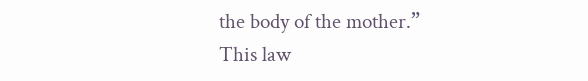the body of the mother.”
This law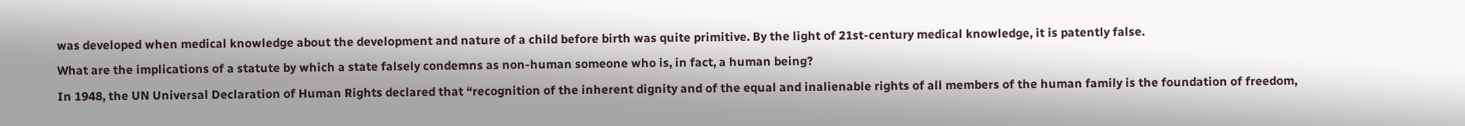was developed when medical knowledge about the development and nature of a child before birth was quite primitive. By the light of 21st-century medical knowledge, it is patently false.
What are the implications of a statute by which a state falsely condemns as non-human someone who is, in fact, a human being?
In 1948, the UN Universal Declaration of Human Rights declared that “recognition of the inherent dignity and of the equal and inalienable rights of all members of the human family is the foundation of freedom,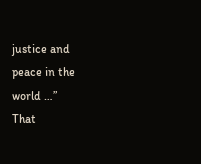justice and peace in the world …”
That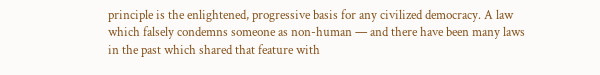principle is the enlightened, progressive basis for any civilized democracy. A law which falsely condemns someone as non-human — and there have been many laws in the past which shared that feature with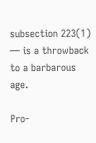subsection 223(1) — is a throwback to a barbarous age.

Pro-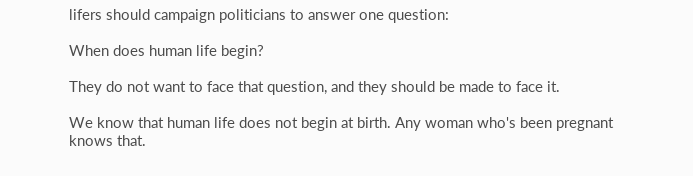lifers should campaign politicians to answer one question:

When does human life begin?

They do not want to face that question, and they should be made to face it.

We know that human life does not begin at birth. Any woman who's been pregnant knows that.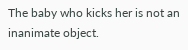The baby who kicks her is not an inanimate object.